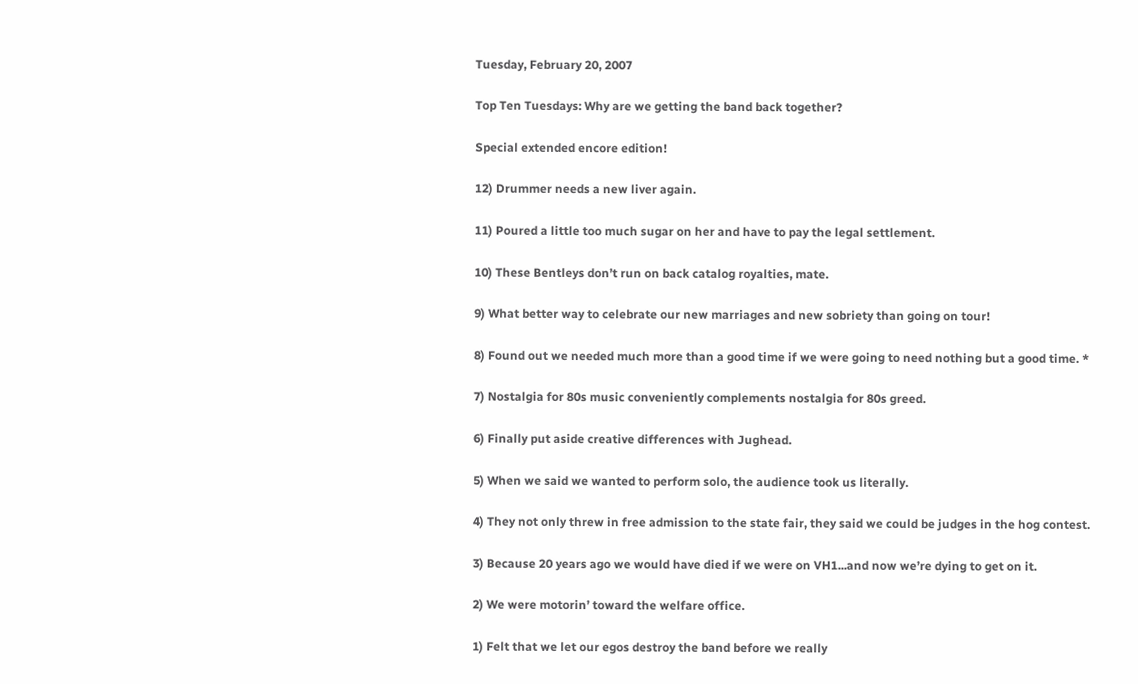Tuesday, February 20, 2007

Top Ten Tuesdays: Why are we getting the band back together?

Special extended encore edition!

12) Drummer needs a new liver again.

11) Poured a little too much sugar on her and have to pay the legal settlement.

10) These Bentleys don’t run on back catalog royalties, mate.

9) What better way to celebrate our new marriages and new sobriety than going on tour!

8) Found out we needed much more than a good time if we were going to need nothing but a good time. *

7) Nostalgia for 80s music conveniently complements nostalgia for 80s greed.

6) Finally put aside creative differences with Jughead.

5) When we said we wanted to perform solo, the audience took us literally.

4) They not only threw in free admission to the state fair, they said we could be judges in the hog contest.

3) Because 20 years ago we would have died if we were on VH1...and now we’re dying to get on it.

2) We were motorin’ toward the welfare office.

1) Felt that we let our egos destroy the band before we really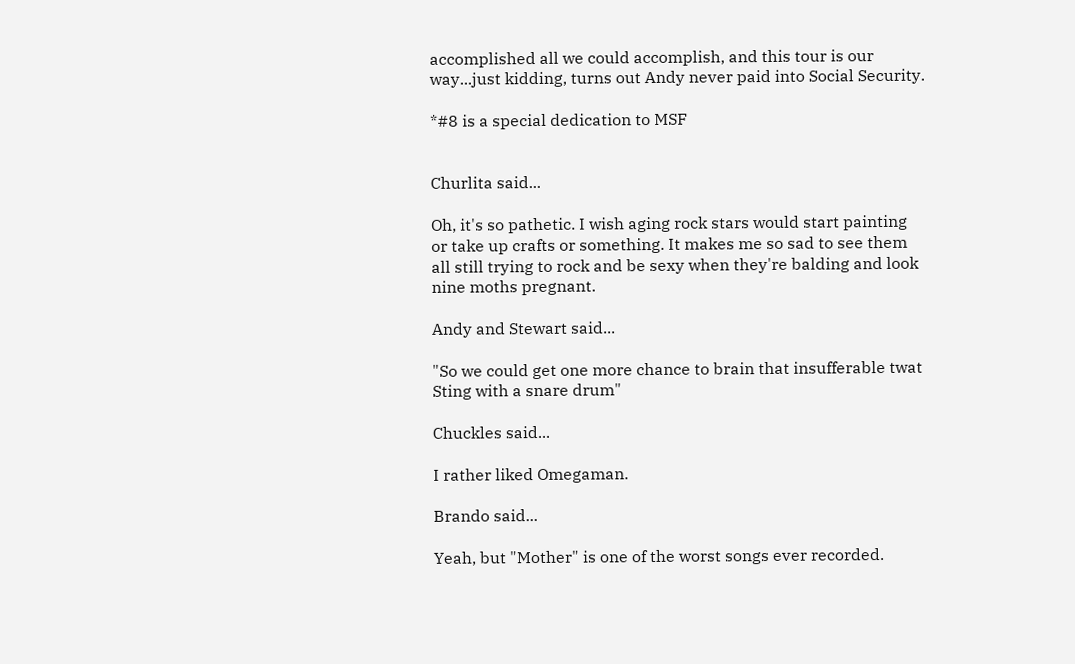accomplished all we could accomplish, and this tour is our way...just kidding, turns out Andy never paid into Social Security.

*#8 is a special dedication to MSF


Churlita said...

Oh, it's so pathetic. I wish aging rock stars would start painting or take up crafts or something. It makes me so sad to see them all still trying to rock and be sexy when they're balding and look nine moths pregnant.

Andy and Stewart said...

"So we could get one more chance to brain that insufferable twat Sting with a snare drum"

Chuckles said...

I rather liked Omegaman.

Brando said...

Yeah, but "Mother" is one of the worst songs ever recorded.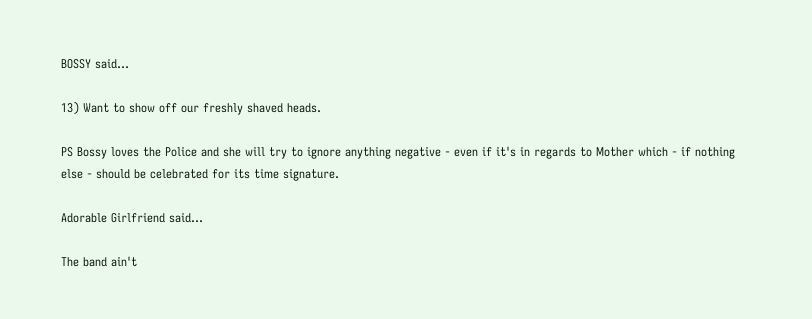BOSSY said...

13) Want to show off our freshly shaved heads.

PS Bossy loves the Police and she will try to ignore anything negative - even if it's in regards to Mother which - if nothing else - should be celebrated for its time signature.

Adorable Girlfriend said...

The band ain't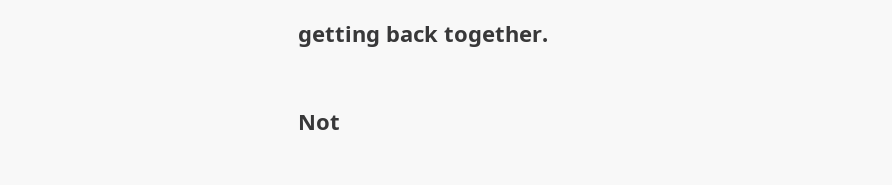getting back together.

Not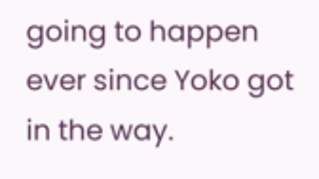going to happen ever since Yoko got in the way.